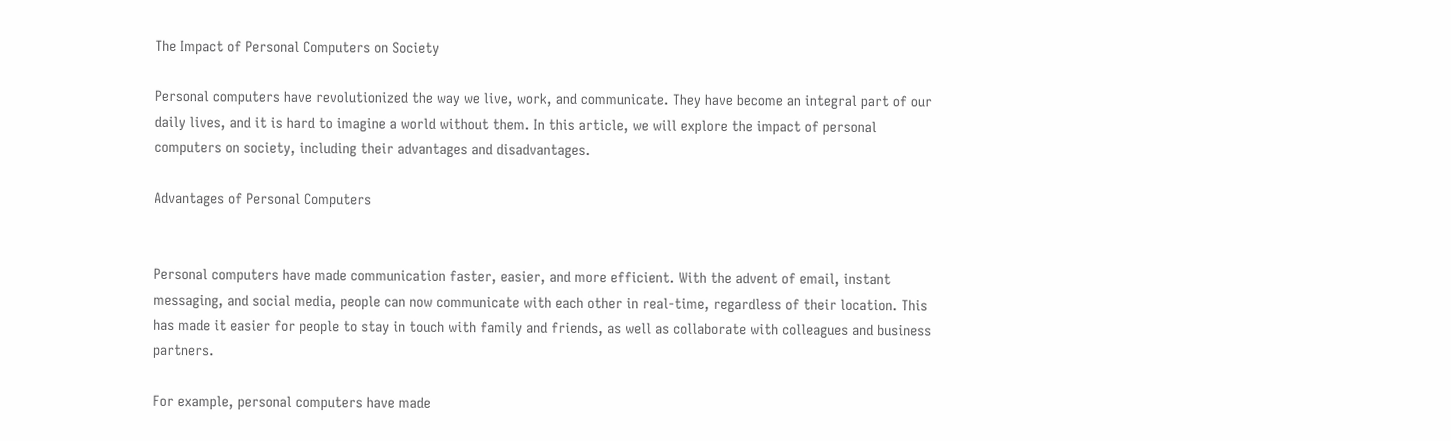The Impact of Personal Computers on Society

Personal computers have revolutionized the way we live, work, and communicate. They have become an integral part of our daily lives, and it is hard to imagine a world without them. In this article, we will explore the impact of personal computers on society, including their advantages and disadvantages.

Advantages of Personal Computers


Personal computers have made communication faster, easier, and more efficient. With the advent of email, instant messaging, and social media, people can now communicate with each other in real-time, regardless of their location. This has made it easier for people to stay in touch with family and friends, as well as collaborate with colleagues and business partners.

For example, personal computers have made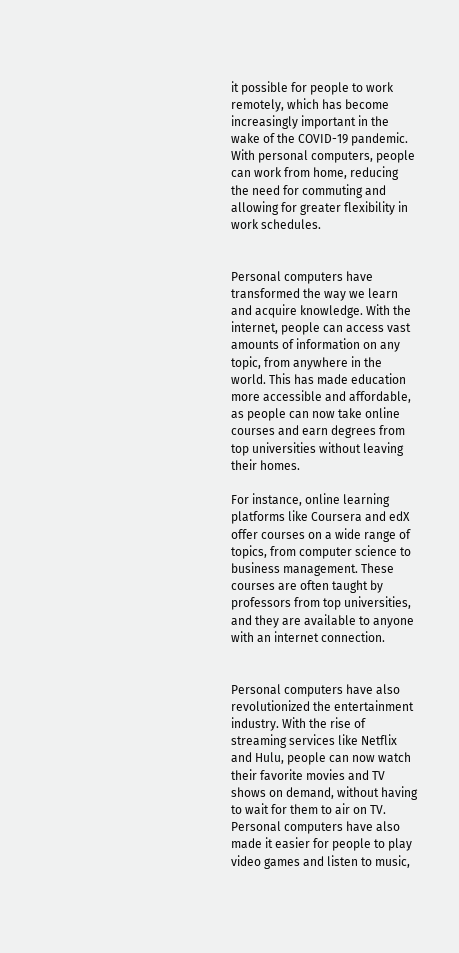it possible for people to work remotely, which has become increasingly important in the wake of the COVID-19 pandemic. With personal computers, people can work from home, reducing the need for commuting and allowing for greater flexibility in work schedules.


Personal computers have transformed the way we learn and acquire knowledge. With the internet, people can access vast amounts of information on any topic, from anywhere in the world. This has made education more accessible and affordable, as people can now take online courses and earn degrees from top universities without leaving their homes.

For instance, online learning platforms like Coursera and edX offer courses on a wide range of topics, from computer science to business management. These courses are often taught by professors from top universities, and they are available to anyone with an internet connection.


Personal computers have also revolutionized the entertainment industry. With the rise of streaming services like Netflix and Hulu, people can now watch their favorite movies and TV shows on demand, without having to wait for them to air on TV. Personal computers have also made it easier for people to play video games and listen to music,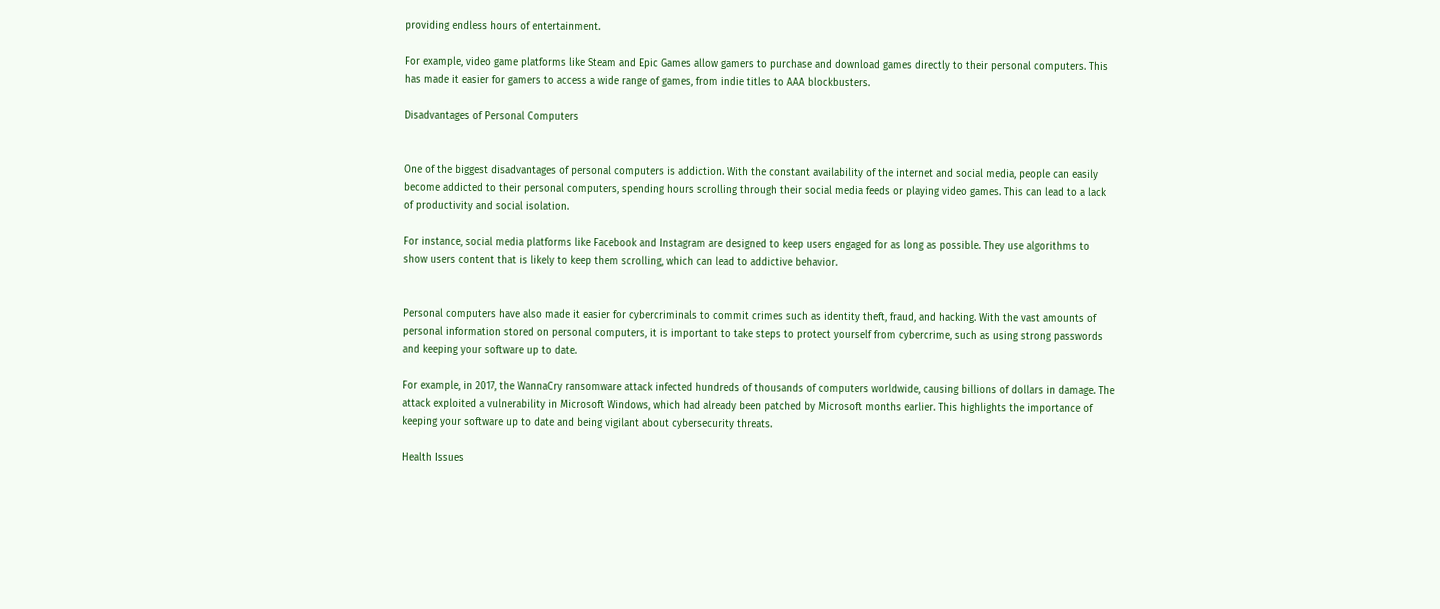providing endless hours of entertainment.

For example, video game platforms like Steam and Epic Games allow gamers to purchase and download games directly to their personal computers. This has made it easier for gamers to access a wide range of games, from indie titles to AAA blockbusters.

Disadvantages of Personal Computers


One of the biggest disadvantages of personal computers is addiction. With the constant availability of the internet and social media, people can easily become addicted to their personal computers, spending hours scrolling through their social media feeds or playing video games. This can lead to a lack of productivity and social isolation.

For instance, social media platforms like Facebook and Instagram are designed to keep users engaged for as long as possible. They use algorithms to show users content that is likely to keep them scrolling, which can lead to addictive behavior.


Personal computers have also made it easier for cybercriminals to commit crimes such as identity theft, fraud, and hacking. With the vast amounts of personal information stored on personal computers, it is important to take steps to protect yourself from cybercrime, such as using strong passwords and keeping your software up to date.

For example, in 2017, the WannaCry ransomware attack infected hundreds of thousands of computers worldwide, causing billions of dollars in damage. The attack exploited a vulnerability in Microsoft Windows, which had already been patched by Microsoft months earlier. This highlights the importance of keeping your software up to date and being vigilant about cybersecurity threats.

Health Issues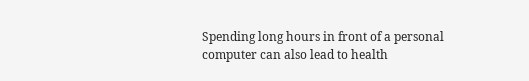Spending long hours in front of a personal computer can also lead to health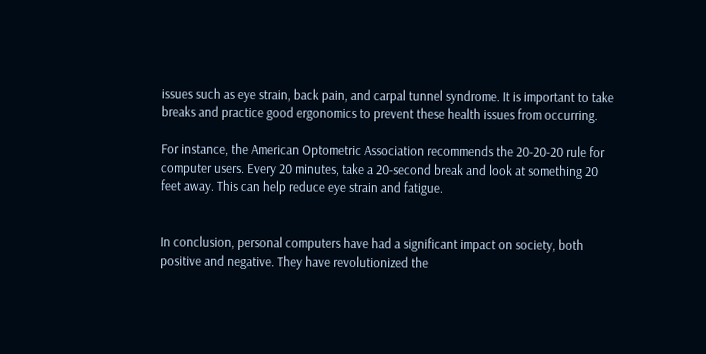issues such as eye strain, back pain, and carpal tunnel syndrome. It is important to take breaks and practice good ergonomics to prevent these health issues from occurring.

For instance, the American Optometric Association recommends the 20-20-20 rule for computer users. Every 20 minutes, take a 20-second break and look at something 20 feet away. This can help reduce eye strain and fatigue.


In conclusion, personal computers have had a significant impact on society, both positive and negative. They have revolutionized the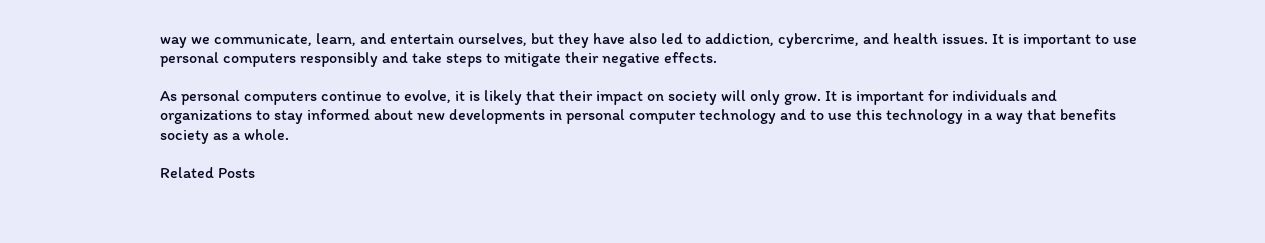way we communicate, learn, and entertain ourselves, but they have also led to addiction, cybercrime, and health issues. It is important to use personal computers responsibly and take steps to mitigate their negative effects.

As personal computers continue to evolve, it is likely that their impact on society will only grow. It is important for individuals and organizations to stay informed about new developments in personal computer technology and to use this technology in a way that benefits society as a whole.

Related Posts